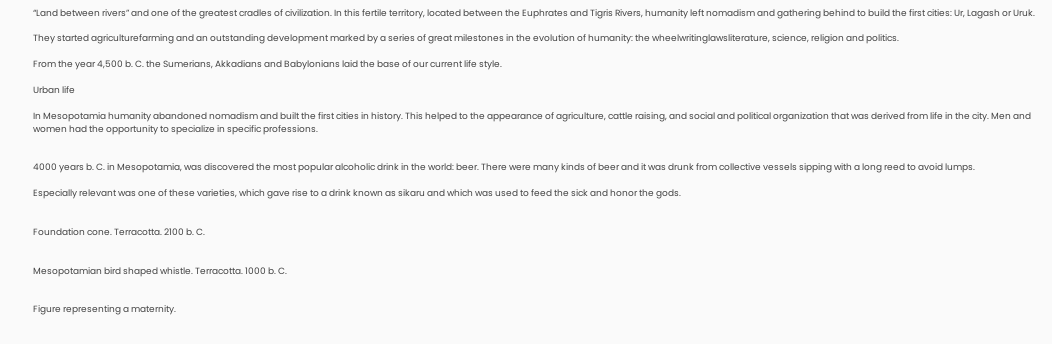“Land between rivers” and one of the greatest cradles of civilization. In this fertile territory, located between the Euphrates and Tigris Rivers, humanity left nomadism and gathering behind to build the first cities: Ur, Lagash or Uruk.

They started agriculturefarming and an outstanding development marked by a series of great milestones in the evolution of humanity: the wheelwritinglawsliterature, science, religion and politics.

From the year 4,500 b. C. the Sumerians, Akkadians and Babylonians laid the base of our current life style.

Urban life

In Mesopotamia humanity abandoned nomadism and built the first cities in history. This helped to the appearance of agriculture, cattle raising, and social and political organization that was derived from life in the city. Men and women had the opportunity to specialize in specific professions.


4000 years b. C. in Mesopotamia, was discovered the most popular alcoholic drink in the world: beer. There were many kinds of beer and it was drunk from collective vessels sipping with a long reed to avoid lumps.

Especially relevant was one of these varieties, which gave rise to a drink known as sikaru and which was used to feed the sick and honor the gods.


Foundation cone. Terracotta. 2100 b. C.


Mesopotamian bird shaped whistle. Terracotta. 1000 b. C.


Figure representing a maternity.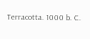Terracotta. 1000 b. C.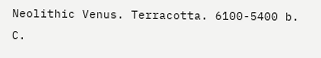Neolithic Venus. Terracotta. 6100-5400 b. C.